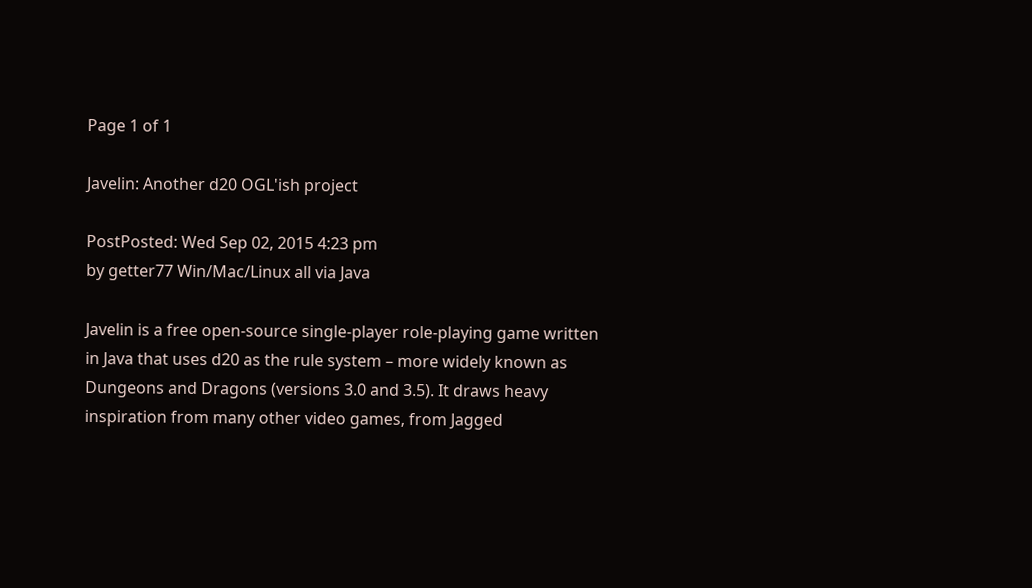Page 1 of 1

Javelin: Another d20 OGL'ish project

PostPosted: Wed Sep 02, 2015 4:23 pm
by getter77 Win/Mac/Linux all via Java

Javelin is a free open-source single-player role-playing game written in Java that uses d20 as the rule system – more widely known as Dungeons and Dragons (versions 3.0 and 3.5). It draws heavy inspiration from many other video games, from Jagged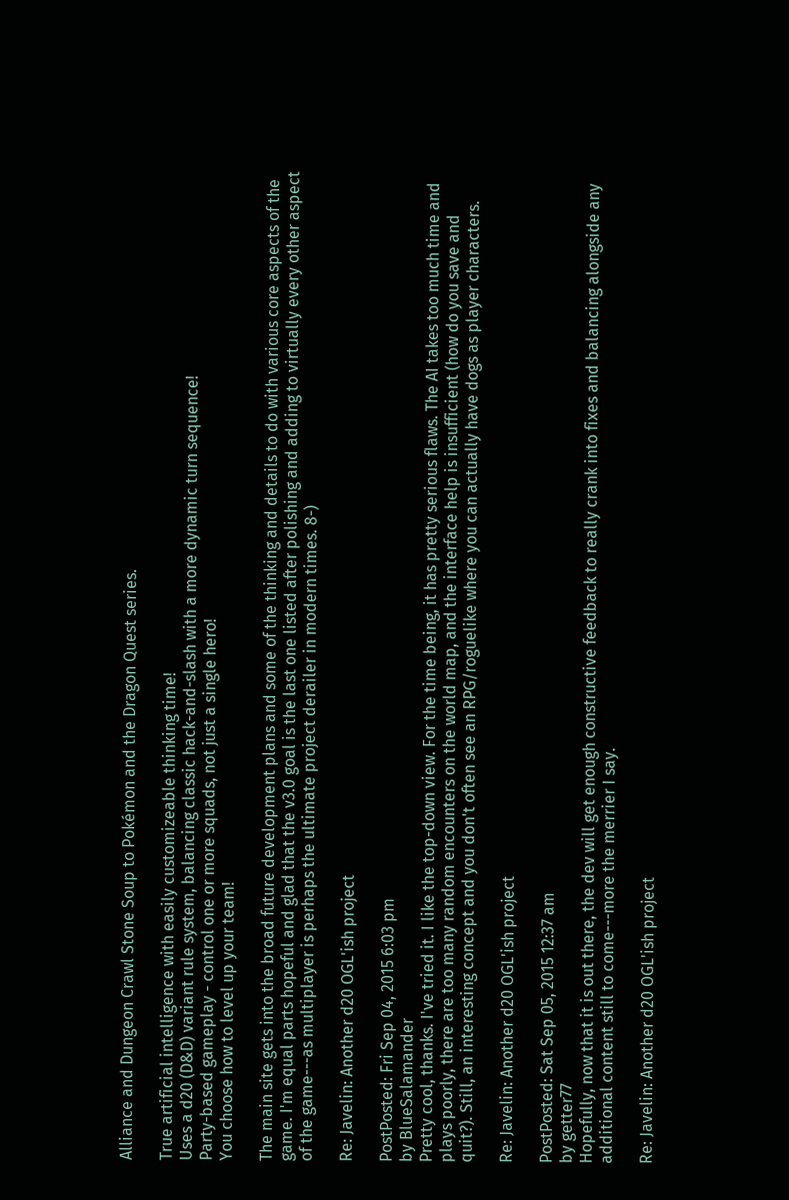Alliance and Dungeon Crawl Stone Soup to Pokémon and the Dragon Quest series.

True artificial intelligence with easily customizeable thinking time!
Uses a d20 (D&D) variant rule system, balancing classic hack-and-slash with a more dynamic turn sequence!
Party-based gameplay - control one or more squads, not just a single hero!
You choose how to level up your team!

The main site gets into the broad future development plans and some of the thinking and details to do with various core aspects of the game. I'm equal parts hopeful and glad that the v3.0 goal is the last one listed after polishing and adding to virtually every other aspect of the game---as multiplayer is perhaps the ultimate project derailer in modern times. 8-)

Re: Javelin: Another d20 OGL'ish project

PostPosted: Fri Sep 04, 2015 6:03 pm
by BlueSalamander
Pretty cool, thanks. I've tried it. I like the top-down view. For the time being, it has pretty serious flaws. The AI takes too much time and plays poorly, there are too many random encounters on the world map, and the interface help is insufficient (how do you save and quit?). Still, an interesting concept and you don't often see an RPG/roguelike where you can actually have dogs as player characters.

Re: Javelin: Another d20 OGL'ish project

PostPosted: Sat Sep 05, 2015 12:37 am
by getter77
Hopefully, now that it is out there, the dev will get enough constructive feedback to really crank into fixes and balancing alongside any additional content still to come---more the merrier I say.

Re: Javelin: Another d20 OGL'ish project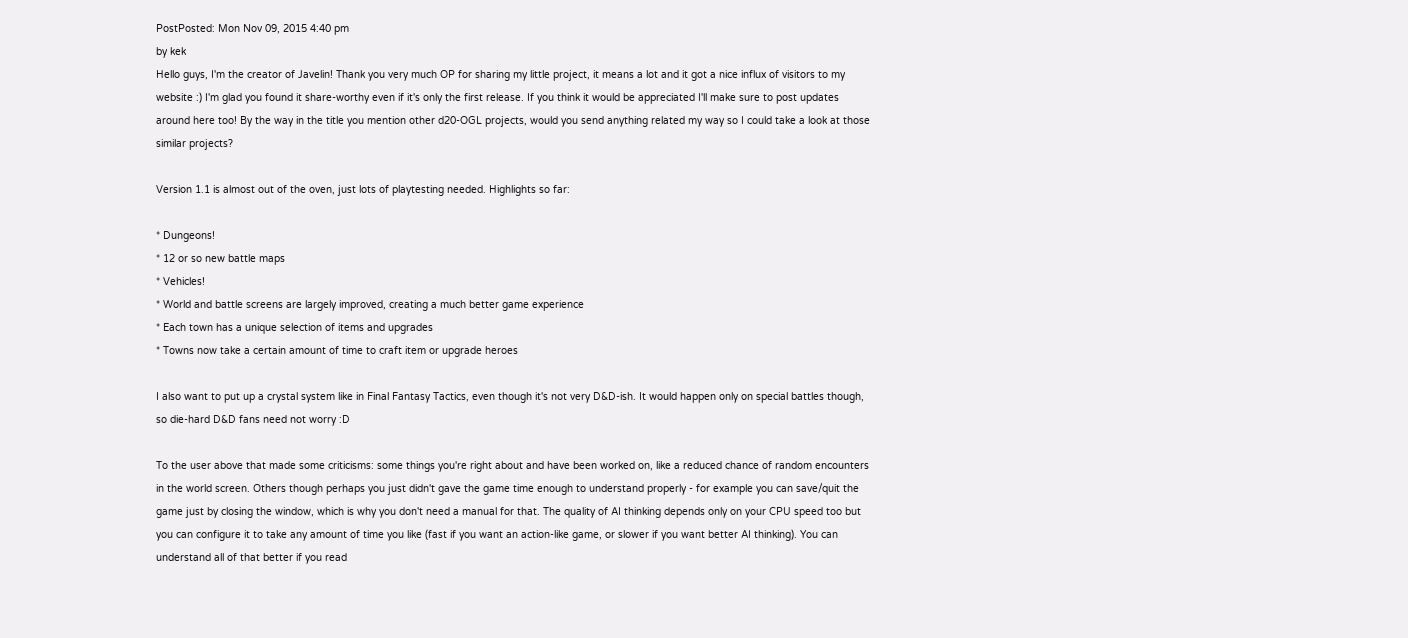PostPosted: Mon Nov 09, 2015 4:40 pm
by kek
Hello guys, I'm the creator of Javelin! Thank you very much OP for sharing my little project, it means a lot and it got a nice influx of visitors to my website :) I'm glad you found it share-worthy even if it's only the first release. If you think it would be appreciated I'll make sure to post updates around here too! By the way in the title you mention other d20-OGL projects, would you send anything related my way so I could take a look at those similar projects?

Version 1.1 is almost out of the oven, just lots of playtesting needed. Highlights so far:

* Dungeons!
* 12 or so new battle maps
* Vehicles!
* World and battle screens are largely improved, creating a much better game experience
* Each town has a unique selection of items and upgrades
* Towns now take a certain amount of time to craft item or upgrade heroes

I also want to put up a crystal system like in Final Fantasy Tactics, even though it's not very D&D-ish. It would happen only on special battles though, so die-hard D&D fans need not worry :D

To the user above that made some criticisms: some things you're right about and have been worked on, like a reduced chance of random encounters in the world screen. Others though perhaps you just didn't gave the game time enough to understand properly - for example you can save/quit the game just by closing the window, which is why you don't need a manual for that. The quality of AI thinking depends only on your CPU speed too but you can configure it to take any amount of time you like (fast if you want an action-like game, or slower if you want better AI thinking). You can understand all of that better if you read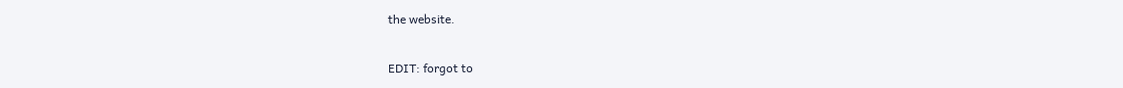the website.

EDIT: forgot to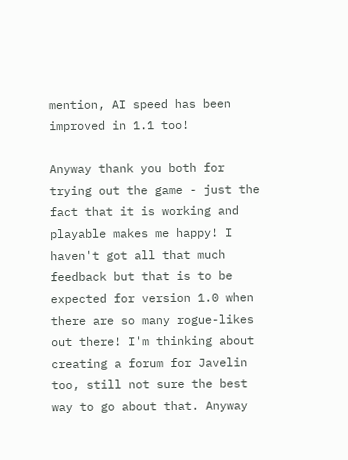mention, AI speed has been improved in 1.1 too!

Anyway thank you both for trying out the game - just the fact that it is working and playable makes me happy! I haven't got all that much feedback but that is to be expected for version 1.0 when there are so many rogue-likes out there! I'm thinking about creating a forum for Javelin too, still not sure the best way to go about that. Anyway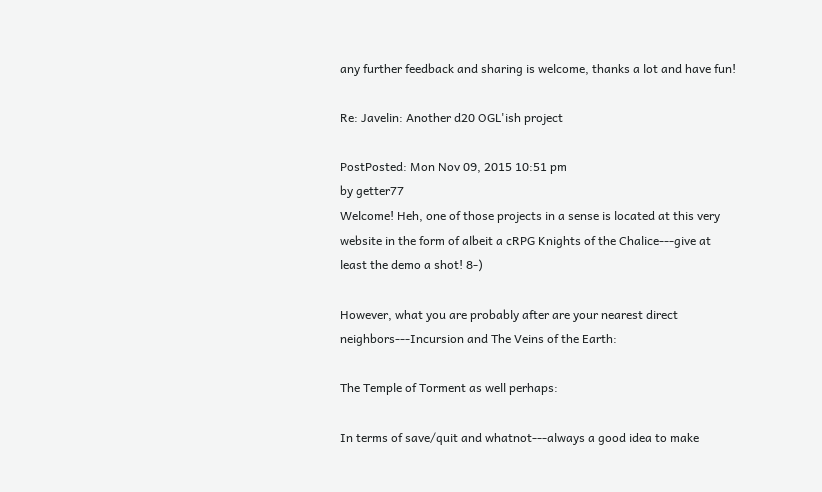any further feedback and sharing is welcome, thanks a lot and have fun!

Re: Javelin: Another d20 OGL'ish project

PostPosted: Mon Nov 09, 2015 10:51 pm
by getter77
Welcome! Heh, one of those projects in a sense is located at this very website in the form of albeit a cRPG Knights of the Chalice---give at least the demo a shot! 8-)

However, what you are probably after are your nearest direct neighbors---Incursion and The Veins of the Earth:

The Temple of Torment as well perhaps:

In terms of save/quit and whatnot---always a good idea to make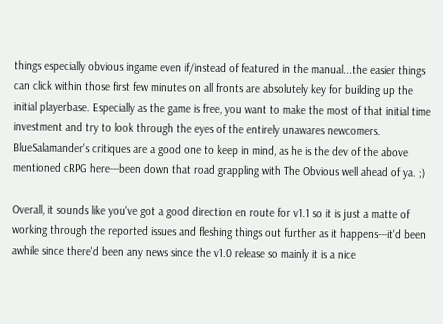things especially obvious ingame even if/instead of featured in the manual...the easier things can click within those first few minutes on all fronts are absolutely key for building up the initial playerbase. Especially as the game is free, you want to make the most of that initial time investment and try to look through the eyes of the entirely unawares newcomers. BlueSalamander's critiques are a good one to keep in mind, as he is the dev of the above mentioned cRPG here---been down that road grappling with The Obvious well ahead of ya. ;)

Overall, it sounds like you've got a good direction en route for v1.1 so it is just a matte of working through the reported issues and fleshing things out further as it happens---it'd been awhile since there'd been any news since the v1.0 release so mainly it is a nice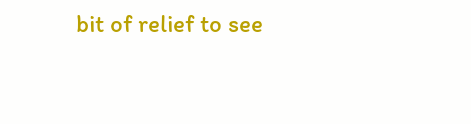bit of relief to see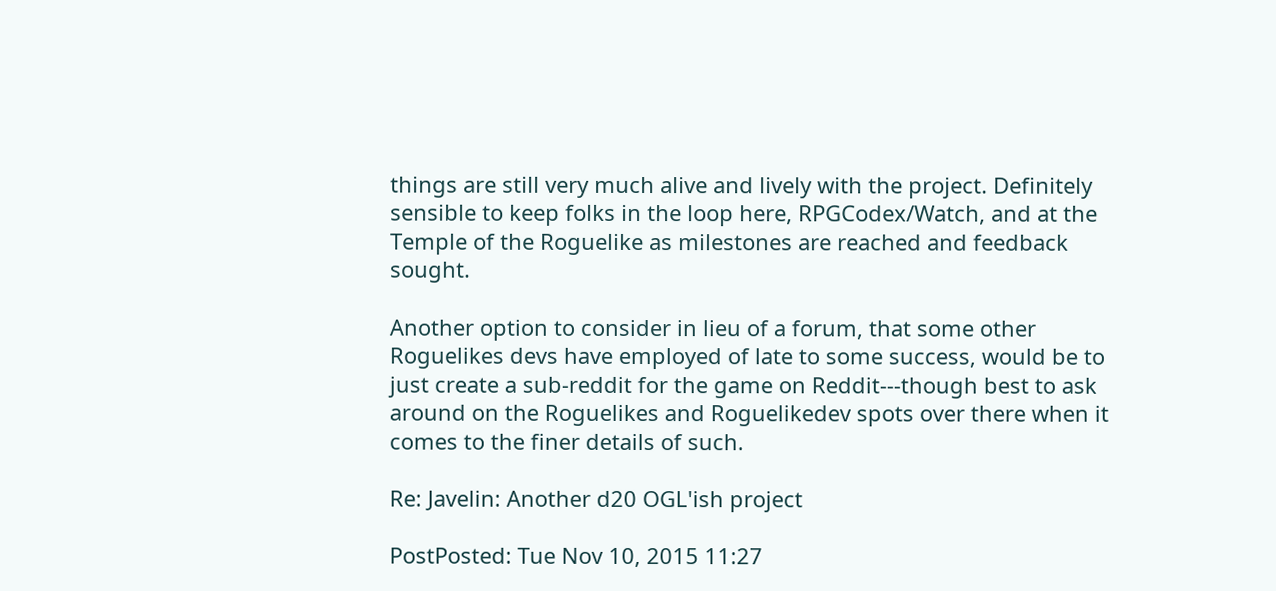things are still very much alive and lively with the project. Definitely sensible to keep folks in the loop here, RPGCodex/Watch, and at the Temple of the Roguelike as milestones are reached and feedback sought.

Another option to consider in lieu of a forum, that some other Roguelikes devs have employed of late to some success, would be to just create a sub-reddit for the game on Reddit---though best to ask around on the Roguelikes and Roguelikedev spots over there when it comes to the finer details of such.

Re: Javelin: Another d20 OGL'ish project

PostPosted: Tue Nov 10, 2015 11:27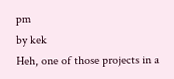pm
by kek
Heh, one of those projects in a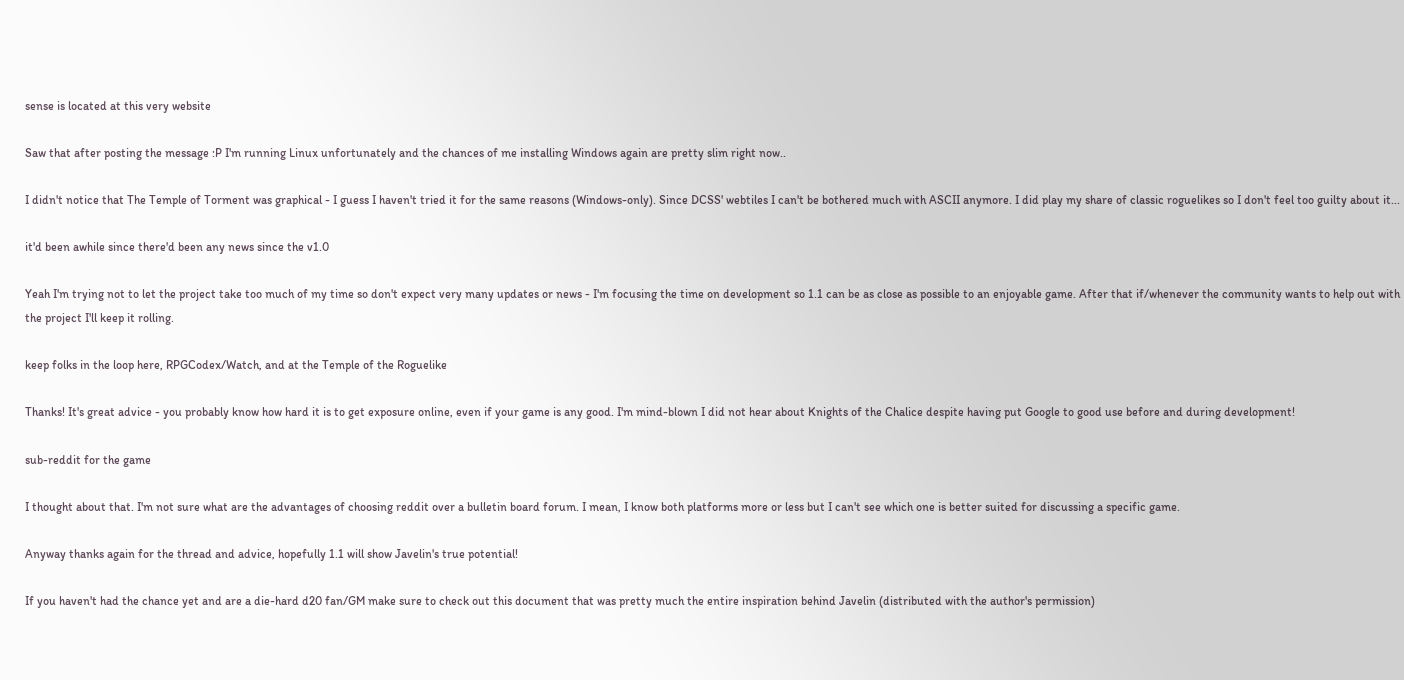sense is located at this very website

Saw that after posting the message :P I'm running Linux unfortunately and the chances of me installing Windows again are pretty slim right now..

I didn't notice that The Temple of Torment was graphical - I guess I haven't tried it for the same reasons (Windows-only). Since DCSS' webtiles I can't be bothered much with ASCII anymore. I did play my share of classic roguelikes so I don't feel too guilty about it...

it'd been awhile since there'd been any news since the v1.0

Yeah I'm trying not to let the project take too much of my time so don't expect very many updates or news - I'm focusing the time on development so 1.1 can be as close as possible to an enjoyable game. After that if/whenever the community wants to help out with the project I'll keep it rolling.

keep folks in the loop here, RPGCodex/Watch, and at the Temple of the Roguelike

Thanks! It's great advice - you probably know how hard it is to get exposure online, even if your game is any good. I'm mind-blown I did not hear about Knights of the Chalice despite having put Google to good use before and during development!

sub-reddit for the game

I thought about that. I'm not sure what are the advantages of choosing reddit over a bulletin board forum. I mean, I know both platforms more or less but I can't see which one is better suited for discussing a specific game.

Anyway thanks again for the thread and advice, hopefully 1.1 will show Javelin's true potential!

If you haven't had the chance yet and are a die-hard d20 fan/GM make sure to check out this document that was pretty much the entire inspiration behind Javelin (distributed with the author's permission)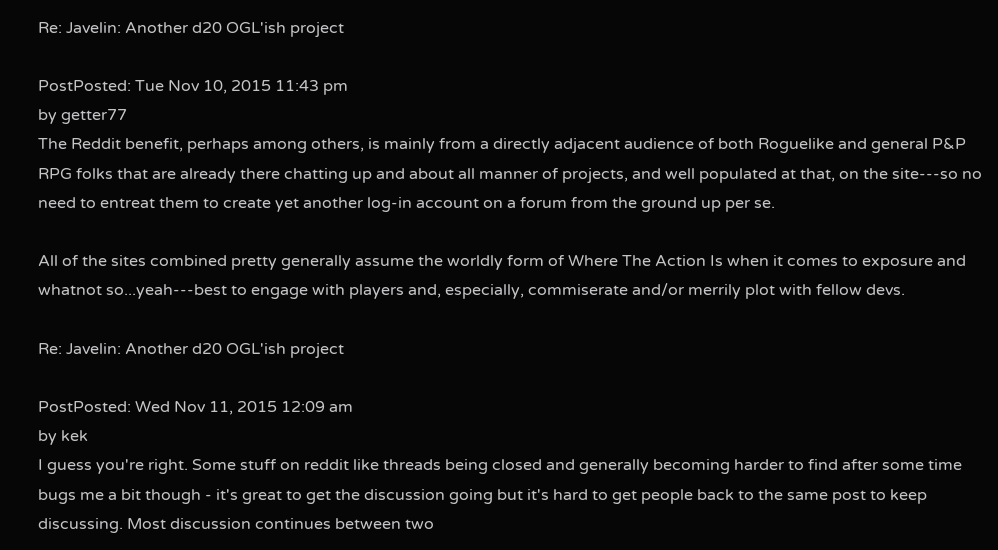Re: Javelin: Another d20 OGL'ish project

PostPosted: Tue Nov 10, 2015 11:43 pm
by getter77
The Reddit benefit, perhaps among others, is mainly from a directly adjacent audience of both Roguelike and general P&P RPG folks that are already there chatting up and about all manner of projects, and well populated at that, on the site---so no need to entreat them to create yet another log-in account on a forum from the ground up per se.

All of the sites combined pretty generally assume the worldly form of Where The Action Is when it comes to exposure and whatnot so...yeah---best to engage with players and, especially, commiserate and/or merrily plot with fellow devs.

Re: Javelin: Another d20 OGL'ish project

PostPosted: Wed Nov 11, 2015 12:09 am
by kek
I guess you're right. Some stuff on reddit like threads being closed and generally becoming harder to find after some time bugs me a bit though - it's great to get the discussion going but it's hard to get people back to the same post to keep discussing. Most discussion continues between two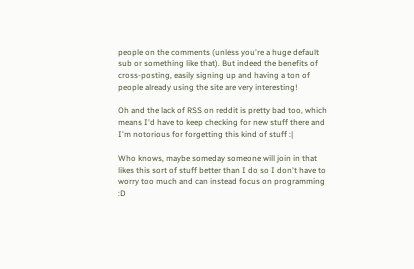people on the comments (unless you're a huge default sub or something like that). But indeed the benefits of cross-posting, easily signing up and having a ton of people already using the site are very interesting!

Oh and the lack of RSS on reddit is pretty bad too, which means I'd have to keep checking for new stuff there and I'm notorious for forgetting this kind of stuff :|

Who knows, maybe someday someone will join in that likes this sort of stuff better than I do so I don't have to worry too much and can instead focus on programming :D